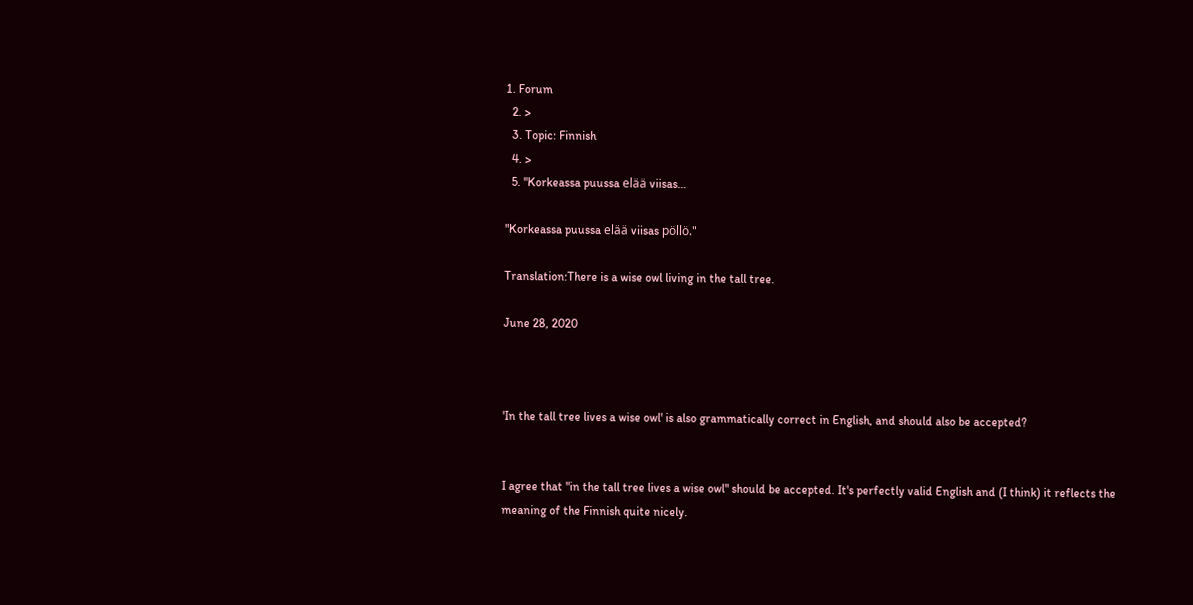1. Forum
  2. >
  3. Topic: Finnish
  4. >
  5. "Korkeassa puussa elää viisas…

"Korkeassa puussa elää viisas pöllö."

Translation:There is a wise owl living in the tall tree.

June 28, 2020



'In the tall tree lives a wise owl' is also grammatically correct in English, and should also be accepted?


I agree that "in the tall tree lives a wise owl" should be accepted. It's perfectly valid English and (I think) it reflects the meaning of the Finnish quite nicely.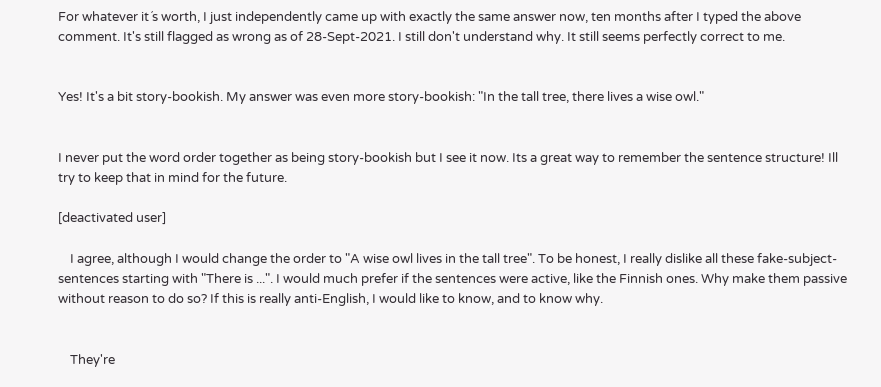For whatever it´s worth, I just independently came up with exactly the same answer now, ten months after I typed the above comment. It's still flagged as wrong as of 28-Sept-2021. I still don't understand why. It still seems perfectly correct to me.


Yes! It's a bit story-bookish. My answer was even more story-bookish: "In the tall tree, there lives a wise owl."


I never put the word order together as being story-bookish but I see it now. Its a great way to remember the sentence structure! Ill try to keep that in mind for the future.

[deactivated user]

    I agree, although I would change the order to "A wise owl lives in the tall tree". To be honest, I really dislike all these fake-subject-sentences starting with "There is ...". I would much prefer if the sentences were active, like the Finnish ones. Why make them passive without reason to do so? If this is really anti-English, I would like to know, and to know why.


    They're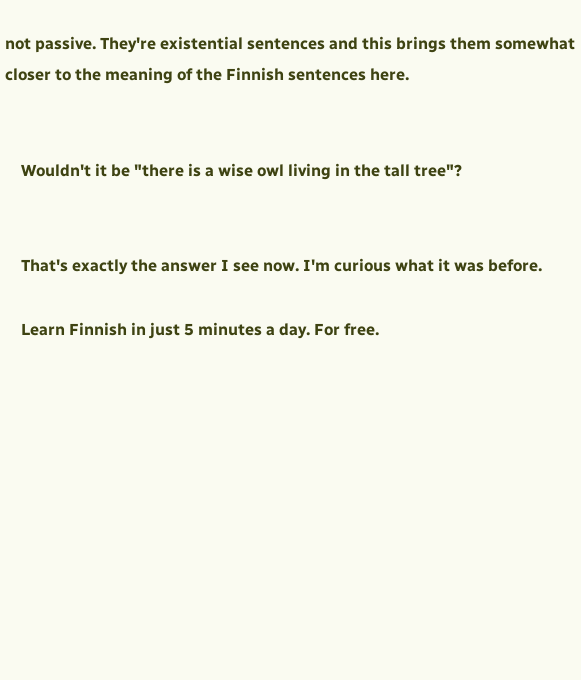not passive. They're existential sentences and this brings them somewhat closer to the meaning of the Finnish sentences here.


    Wouldn't it be "there is a wise owl living in the tall tree"?


    That's exactly the answer I see now. I'm curious what it was before.

    Learn Finnish in just 5 minutes a day. For free.